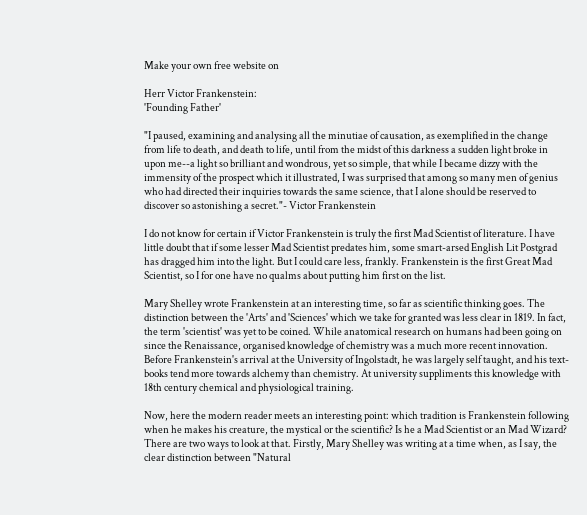Make your own free website on

Herr Victor Frankenstein:
'Founding Father'

"I paused, examining and analysing all the minutiae of causation, as exemplified in the change from life to death, and death to life, until from the midst of this darkness a sudden light broke in upon me--a light so brilliant and wondrous, yet so simple, that while I became dizzy with the immensity of the prospect which it illustrated, I was surprised that among so many men of genius who had directed their inquiries towards the same science, that I alone should be reserved to discover so astonishing a secret."- Victor Frankenstein

I do not know for certain if Victor Frankenstein is truly the first Mad Scientist of literature. I have little doubt that if some lesser Mad Scientist predates him, some smart-arsed English Lit Postgrad has dragged him into the light. But I could care less, frankly. Frankenstein is the first Great Mad Scientist, so I for one have no qualms about putting him first on the list.

Mary Shelley wrote Frankenstein at an interesting time, so far as scientific thinking goes. The distinction between the 'Arts' and 'Sciences' which we take for granted was less clear in 1819. In fact, the term 'scientist' was yet to be coined. While anatomical research on humans had been going on since the Renaissance, organised knowledge of chemistry was a much more recent innovation. Before Frankenstein's arrival at the University of Ingolstadt, he was largely self taught, and his text-books tend more towards alchemy than chemistry. At university suppliments this knowledge with 18th century chemical and physiological training.

Now, here the modern reader meets an interesting point: which tradition is Frankenstein following when he makes his creature, the mystical or the scientific? Is he a Mad Scientist or an Mad Wizard? There are two ways to look at that. Firstly, Mary Shelley was writing at a time when, as I say, the clear distinction between "Natural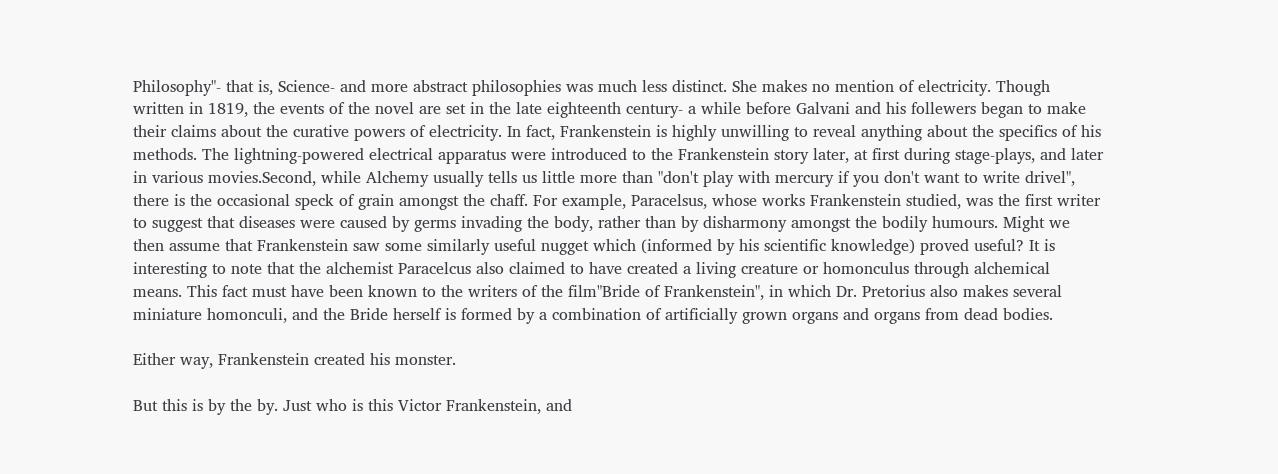Philosophy"- that is, Science- and more abstract philosophies was much less distinct. She makes no mention of electricity. Though written in 1819, the events of the novel are set in the late eighteenth century- a while before Galvani and his follewers began to make their claims about the curative powers of electricity. In fact, Frankenstein is highly unwilling to reveal anything about the specifics of his methods. The lightning-powered electrical apparatus were introduced to the Frankenstein story later, at first during stage-plays, and later in various movies.Second, while Alchemy usually tells us little more than "don't play with mercury if you don't want to write drivel", there is the occasional speck of grain amongst the chaff. For example, Paracelsus, whose works Frankenstein studied, was the first writer to suggest that diseases were caused by germs invading the body, rather than by disharmony amongst the bodily humours. Might we then assume that Frankenstein saw some similarly useful nugget which (informed by his scientific knowledge) proved useful? It is interesting to note that the alchemist Paracelcus also claimed to have created a living creature or homonculus through alchemical means. This fact must have been known to the writers of the film"Bride of Frankenstein", in which Dr. Pretorius also makes several miniature homonculi, and the Bride herself is formed by a combination of artificially grown organs and organs from dead bodies.

Either way, Frankenstein created his monster.

But this is by the by. Just who is this Victor Frankenstein, and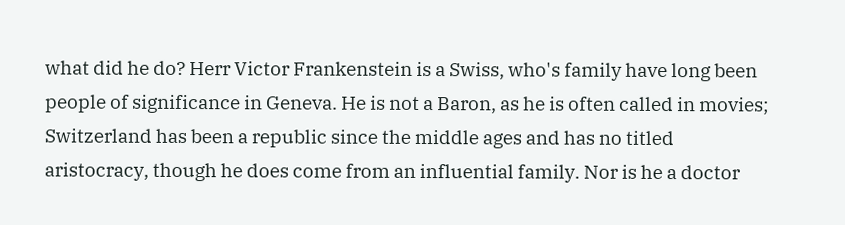what did he do? Herr Victor Frankenstein is a Swiss, who's family have long been people of significance in Geneva. He is not a Baron, as he is often called in movies; Switzerland has been a republic since the middle ages and has no titled aristocracy, though he does come from an influential family. Nor is he a doctor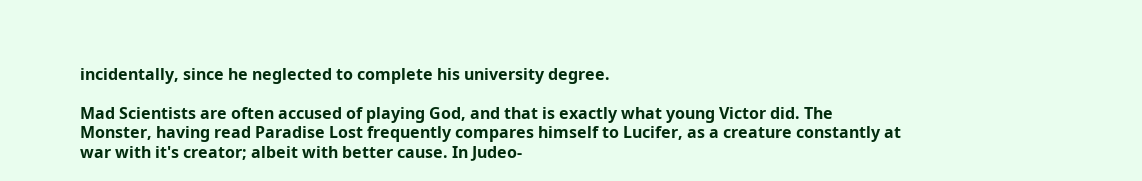incidentally, since he neglected to complete his university degree.

Mad Scientists are often accused of playing God, and that is exactly what young Victor did. The Monster, having read Paradise Lost frequently compares himself to Lucifer, as a creature constantly at war with it's creator; albeit with better cause. In Judeo-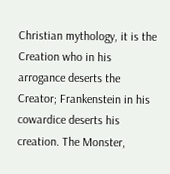Christian mythology, it is the Creation who in his arrogance deserts the Creator; Frankenstein in his cowardice deserts his creation. The Monster,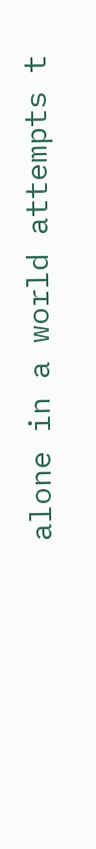alone in a world attempts t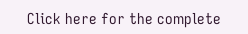Click here for the complete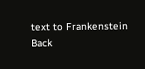text to Frankenstein
Back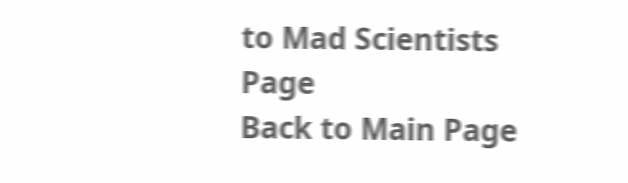to Mad Scientists Page
Back to Main Page